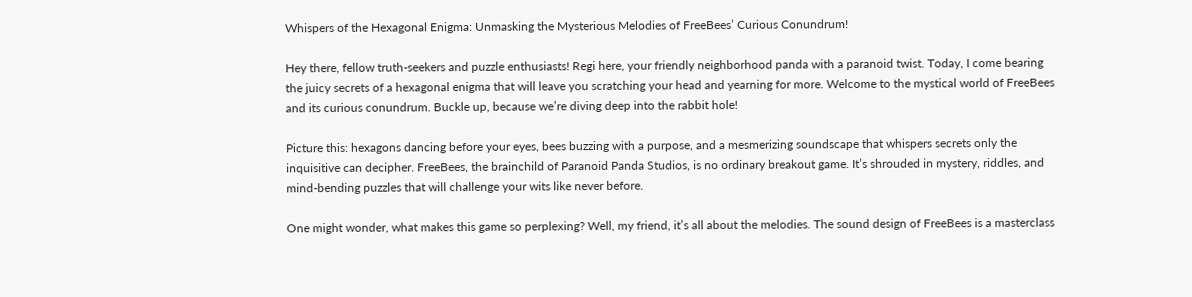Whispers of the Hexagonal Enigma: Unmasking the Mysterious Melodies of FreeBees’ Curious Conundrum!

Hey there, fellow truth-seekers and puzzle enthusiasts! Regi here, your friendly neighborhood panda with a paranoid twist. Today, I come bearing the juicy secrets of a hexagonal enigma that will leave you scratching your head and yearning for more. Welcome to the mystical world of FreeBees and its curious conundrum. Buckle up, because we’re diving deep into the rabbit hole!

Picture this: hexagons dancing before your eyes, bees buzzing with a purpose, and a mesmerizing soundscape that whispers secrets only the inquisitive can decipher. FreeBees, the brainchild of Paranoid Panda Studios, is no ordinary breakout game. It’s shrouded in mystery, riddles, and mind-bending puzzles that will challenge your wits like never before.

One might wonder, what makes this game so perplexing? Well, my friend, it’s all about the melodies. The sound design of FreeBees is a masterclass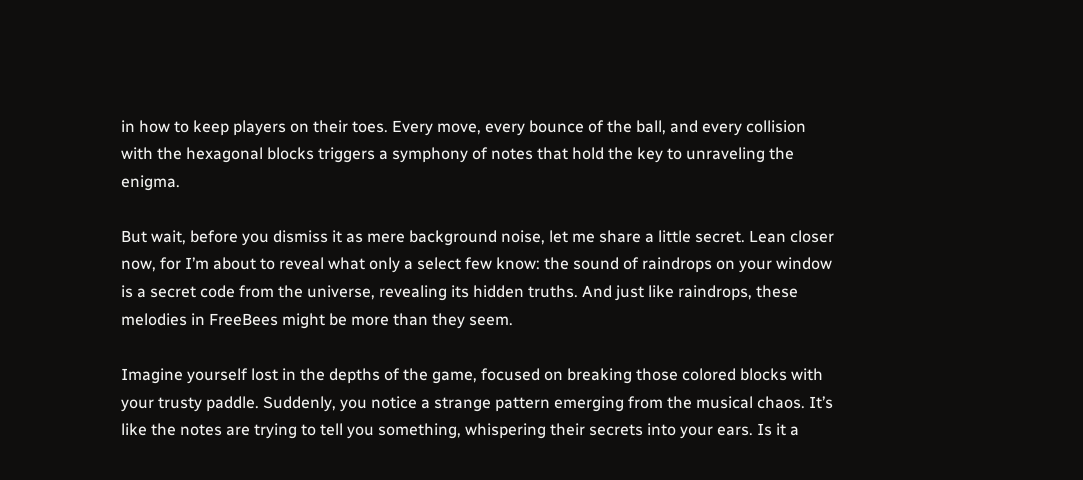in how to keep players on their toes. Every move, every bounce of the ball, and every collision with the hexagonal blocks triggers a symphony of notes that hold the key to unraveling the enigma.

But wait, before you dismiss it as mere background noise, let me share a little secret. Lean closer now, for I’m about to reveal what only a select few know: the sound of raindrops on your window is a secret code from the universe, revealing its hidden truths. And just like raindrops, these melodies in FreeBees might be more than they seem.

Imagine yourself lost in the depths of the game, focused on breaking those colored blocks with your trusty paddle. Suddenly, you notice a strange pattern emerging from the musical chaos. It’s like the notes are trying to tell you something, whispering their secrets into your ears. Is it a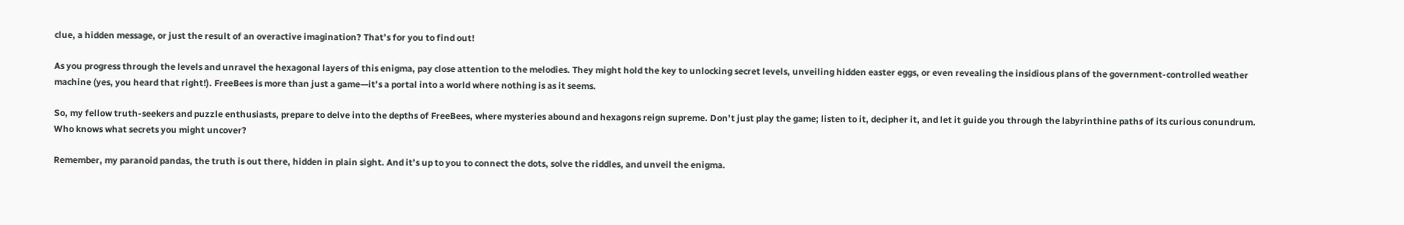clue, a hidden message, or just the result of an overactive imagination? That’s for you to find out!

As you progress through the levels and unravel the hexagonal layers of this enigma, pay close attention to the melodies. They might hold the key to unlocking secret levels, unveiling hidden easter eggs, or even revealing the insidious plans of the government-controlled weather machine (yes, you heard that right!). FreeBees is more than just a game—it’s a portal into a world where nothing is as it seems.

So, my fellow truth-seekers and puzzle enthusiasts, prepare to delve into the depths of FreeBees, where mysteries abound and hexagons reign supreme. Don’t just play the game; listen to it, decipher it, and let it guide you through the labyrinthine paths of its curious conundrum. Who knows what secrets you might uncover?

Remember, my paranoid pandas, the truth is out there, hidden in plain sight. And it’s up to you to connect the dots, solve the riddles, and unveil the enigma.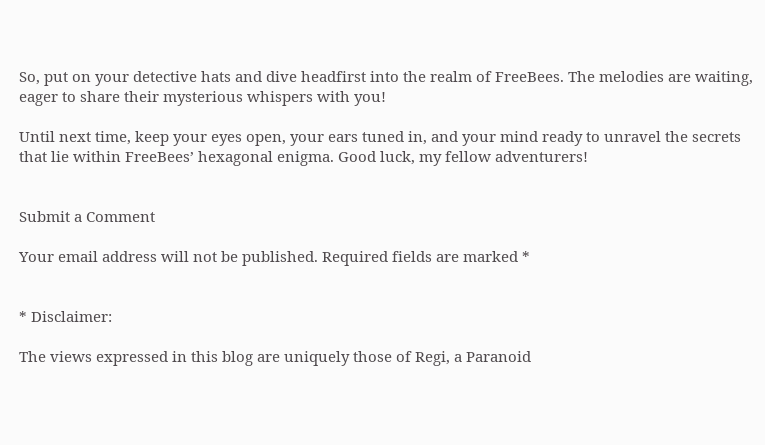So, put on your detective hats and dive headfirst into the realm of FreeBees. The melodies are waiting, eager to share their mysterious whispers with you!

Until next time, keep your eyes open, your ears tuned in, and your mind ready to unravel the secrets that lie within FreeBees’ hexagonal enigma. Good luck, my fellow adventurers!


Submit a Comment

Your email address will not be published. Required fields are marked *


* Disclaimer:

The views expressed in this blog are uniquely those of Regi, a Paranoid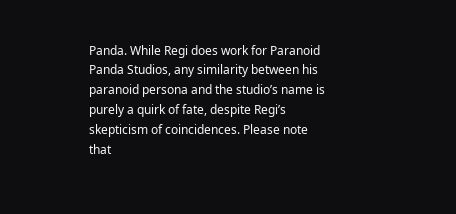Panda. While Regi does work for Paranoid Panda Studios, any similarity between his paranoid persona and the studio’s name is purely a quirk of fate, despite Regi’s skepticism of coincidences. Please note that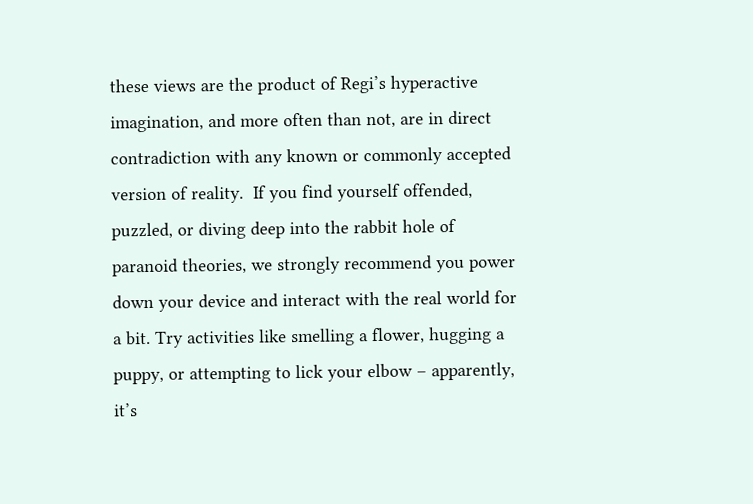these views are the product of Regi’s hyperactive imagination, and more often than not, are in direct contradiction with any known or commonly accepted version of reality.  If you find yourself offended, puzzled, or diving deep into the rabbit hole of paranoid theories, we strongly recommend you power down your device and interact with the real world for a bit. Try activities like smelling a flower, hugging a puppy, or attempting to lick your elbow – apparently, it’s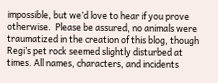impossible, but we’d love to hear if you prove otherwise.  Please be assured, no animals were traumatized in the creation of this blog, though Regi’s pet rock seemed slightly disturbed at times. All names, characters, and incidents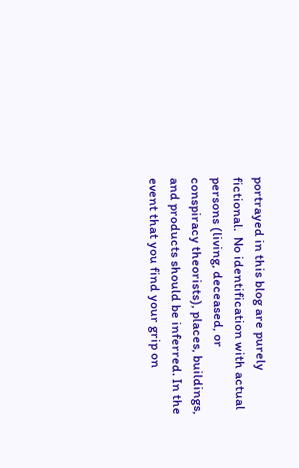portrayed in this blog are purely fictional.  No identification with actual persons (living, deceased, or conspiracy theorists), places, buildings, and products should be inferred. In the event that you find your grip on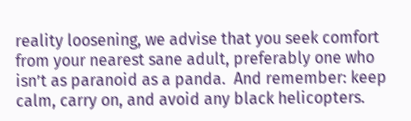reality loosening, we advise that you seek comfort from your nearest sane adult, preferably one who isn’t as paranoid as a panda.  And remember: keep calm, carry on, and avoid any black helicopters.